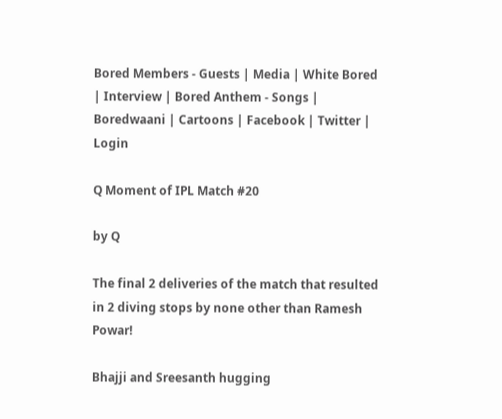Bored Members - Guests | Media | White Bored | Interview | Bored Anthem - Songs | Boredwaani | Cartoons | Facebook | Twitter | Login

Q Moment of IPL Match #20

by Q

The final 2 deliveries of the match that resulted in 2 diving stops by none other than Ramesh Powar!

Bhajji and Sreesanth hugging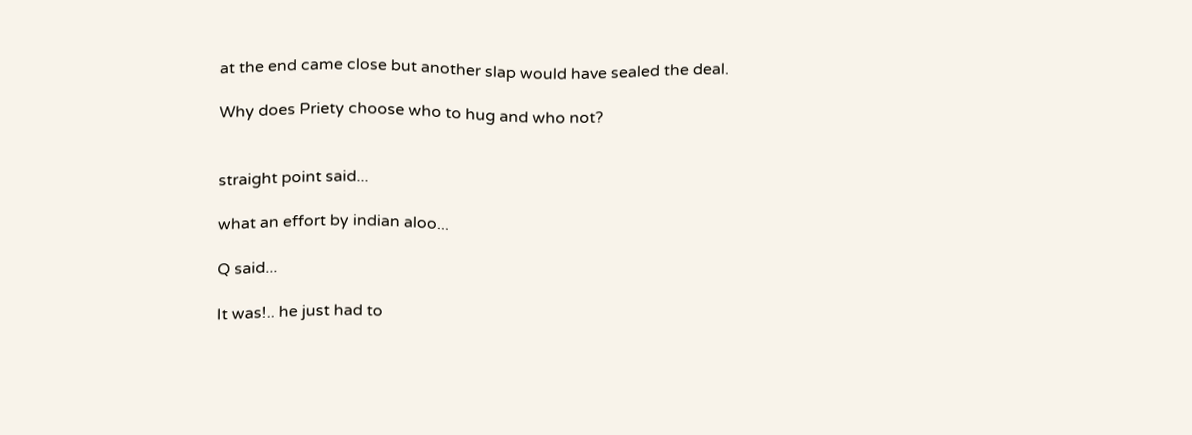at the end came close but another slap would have sealed the deal.

Why does Priety choose who to hug and who not?


straight point said...

what an effort by indian aloo...

Q said...

It was!.. he just had to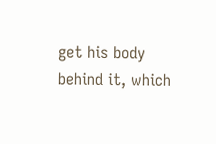get his body behind it, which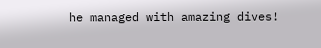he managed with amazing dives!